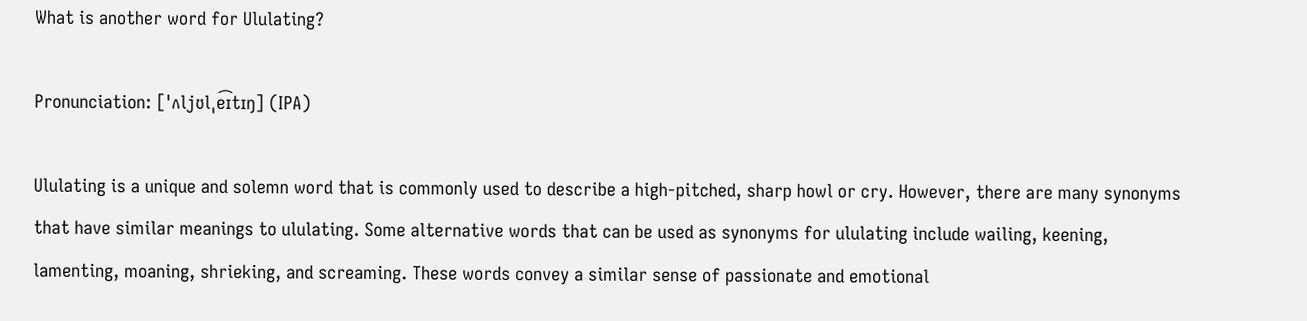What is another word for Ululating?

Pronunciation: [ˈʌljʊlˌe͡ɪtɪŋ] (IPA)

Ululating is a unique and solemn word that is commonly used to describe a high-pitched, sharp howl or cry. However, there are many synonyms that have similar meanings to ululating. Some alternative words that can be used as synonyms for ululating include wailing, keening, lamenting, moaning, shrieking, and screaming. These words convey a similar sense of passionate and emotional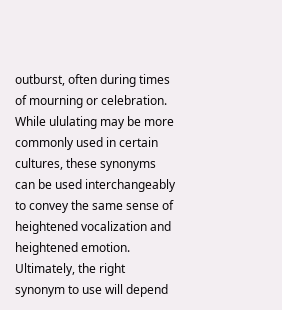outburst, often during times of mourning or celebration. While ululating may be more commonly used in certain cultures, these synonyms can be used interchangeably to convey the same sense of heightened vocalization and heightened emotion. Ultimately, the right synonym to use will depend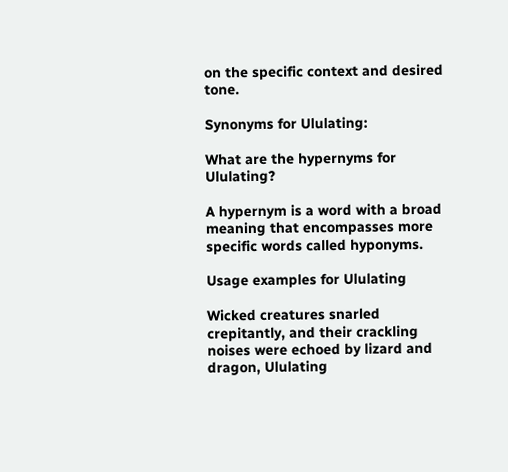on the specific context and desired tone.

Synonyms for Ululating:

What are the hypernyms for Ululating?

A hypernym is a word with a broad meaning that encompasses more specific words called hyponyms.

Usage examples for Ululating

Wicked creatures snarled crepitantly, and their crackling noises were echoed by lizard and dragon, Ululating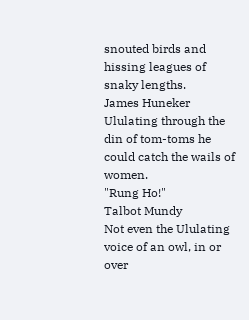snouted birds and hissing leagues of snaky lengths.
James Huneker
Ululating through the din of tom-toms he could catch the wails of women.
"Rung Ho!"
Talbot Mundy
Not even the Ululating voice of an owl, in or over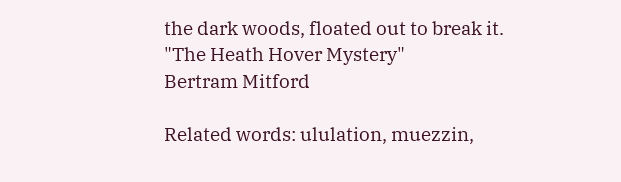the dark woods, floated out to break it.
"The Heath Hover Mystery"
Bertram Mitford

Related words: ululation, muezzin,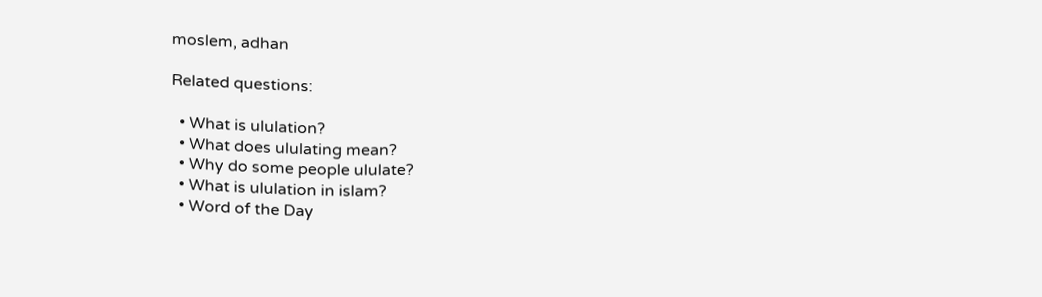moslem, adhan

Related questions:

  • What is ululation?
  • What does ululating mean?
  • Why do some people ululate?
  • What is ululation in islam?
  • Word of the Day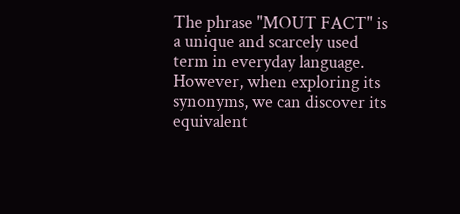The phrase "MOUT FACT" is a unique and scarcely used term in everyday language. However, when exploring its synonyms, we can discover its equivalent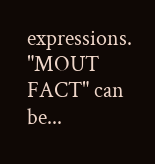expressions. "MOUT FACT" can be...